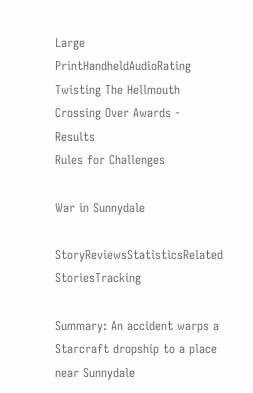Large PrintHandheldAudioRating
Twisting The Hellmouth Crossing Over Awards - Results
Rules for Challenges

War in Sunnydale

StoryReviewsStatisticsRelated StoriesTracking

Summary: An accident warps a Starcraft dropship to a place near Sunnydale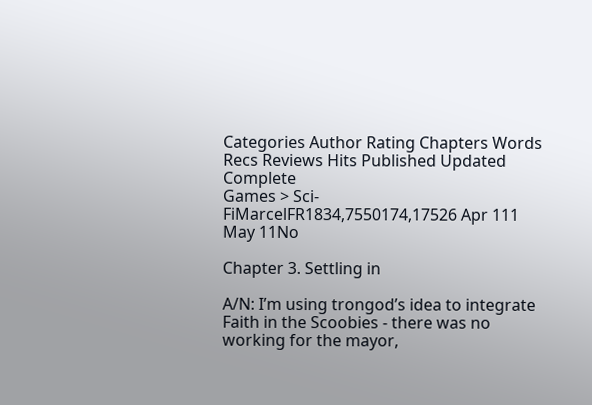Categories Author Rating Chapters Words Recs Reviews Hits Published Updated Complete
Games > Sci-FiMarcelFR1834,7550174,17526 Apr 111 May 11No

Chapter 3. Settling in

A/N: I’m using trongod’s idea to integrate Faith in the Scoobies - there was no working for the mayor,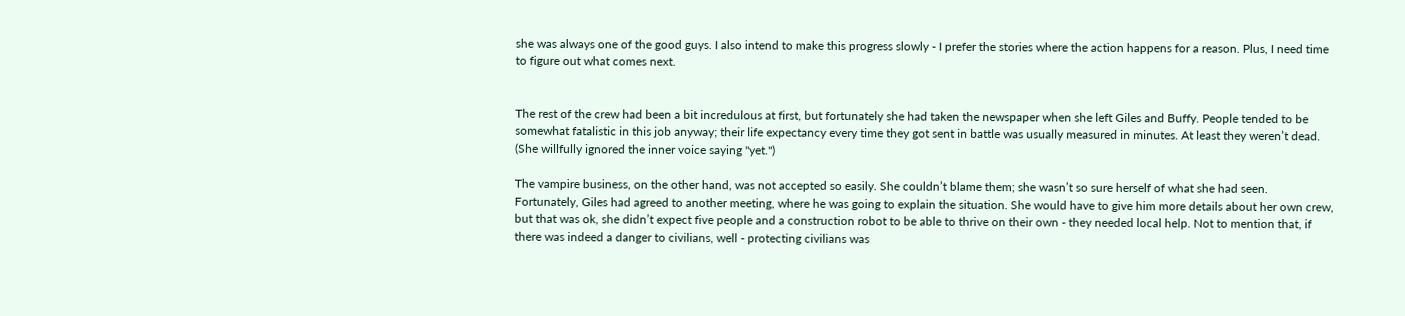she was always one of the good guys. I also intend to make this progress slowly - I prefer the stories where the action happens for a reason. Plus, I need time to figure out what comes next.


The rest of the crew had been a bit incredulous at first, but fortunately she had taken the newspaper when she left Giles and Buffy. People tended to be somewhat fatalistic in this job anyway; their life expectancy every time they got sent in battle was usually measured in minutes. At least they weren’t dead. (She willfully ignored the inner voice saying "yet.")

The vampire business, on the other hand, was not accepted so easily. She couldn’t blame them; she wasn’t so sure herself of what she had seen. Fortunately, Giles had agreed to another meeting, where he was going to explain the situation. She would have to give him more details about her own crew, but that was ok, she didn’t expect five people and a construction robot to be able to thrive on their own - they needed local help. Not to mention that, if there was indeed a danger to civilians, well - protecting civilians was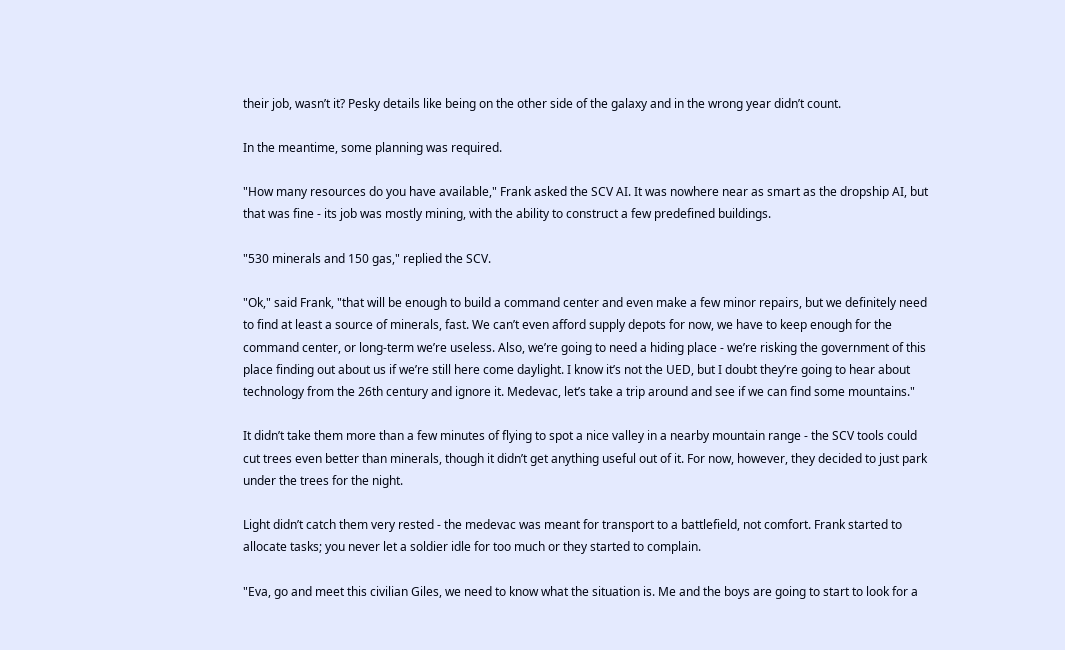their job, wasn’t it? Pesky details like being on the other side of the galaxy and in the wrong year didn’t count.

In the meantime, some planning was required.

"How many resources do you have available," Frank asked the SCV AI. It was nowhere near as smart as the dropship AI, but that was fine - its job was mostly mining, with the ability to construct a few predefined buildings.

"530 minerals and 150 gas," replied the SCV.

"Ok," said Frank, "that will be enough to build a command center and even make a few minor repairs, but we definitely need to find at least a source of minerals, fast. We can’t even afford supply depots for now, we have to keep enough for the command center, or long-term we’re useless. Also, we’re going to need a hiding place - we’re risking the government of this place finding out about us if we’re still here come daylight. I know it’s not the UED, but I doubt they’re going to hear about technology from the 26th century and ignore it. Medevac, let’s take a trip around and see if we can find some mountains."

It didn’t take them more than a few minutes of flying to spot a nice valley in a nearby mountain range - the SCV tools could cut trees even better than minerals, though it didn’t get anything useful out of it. For now, however, they decided to just park under the trees for the night.

Light didn’t catch them very rested - the medevac was meant for transport to a battlefield, not comfort. Frank started to allocate tasks; you never let a soldier idle for too much or they started to complain.

"Eva, go and meet this civilian Giles, we need to know what the situation is. Me and the boys are going to start to look for a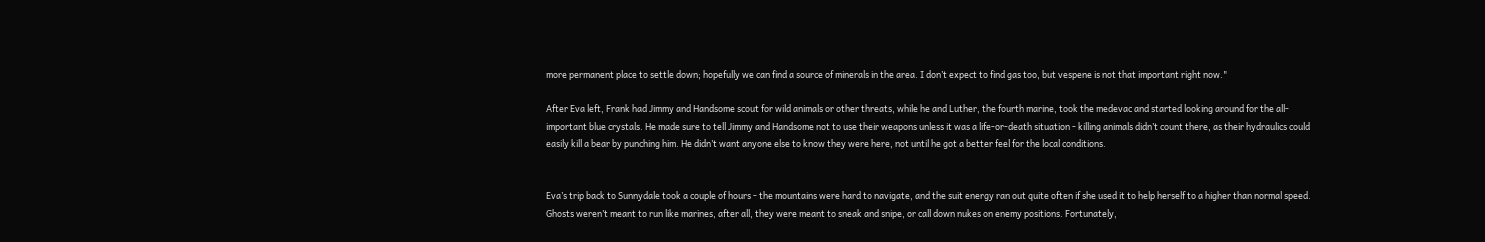more permanent place to settle down; hopefully we can find a source of minerals in the area. I don’t expect to find gas too, but vespene is not that important right now."

After Eva left, Frank had Jimmy and Handsome scout for wild animals or other threats, while he and Luther, the fourth marine, took the medevac and started looking around for the all-important blue crystals. He made sure to tell Jimmy and Handsome not to use their weapons unless it was a life-or-death situation - killing animals didn’t count there, as their hydraulics could easily kill a bear by punching him. He didn’t want anyone else to know they were here, not until he got a better feel for the local conditions.


Eva’s trip back to Sunnydale took a couple of hours - the mountains were hard to navigate, and the suit energy ran out quite often if she used it to help herself to a higher than normal speed. Ghosts weren’t meant to run like marines, after all, they were meant to sneak and snipe, or call down nukes on enemy positions. Fortunately,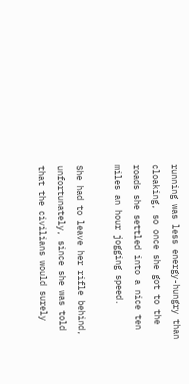running was less energy-hungry than cloaking, so once she got to the roads she settled into a nice ten miles an hour jogging speed.

She had to leave her rifle behind, unfortunately, since she was told that the civilians would surely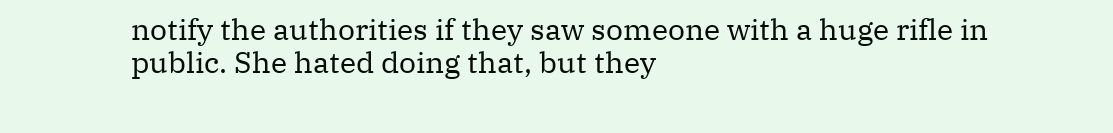notify the authorities if they saw someone with a huge rifle in public. She hated doing that, but they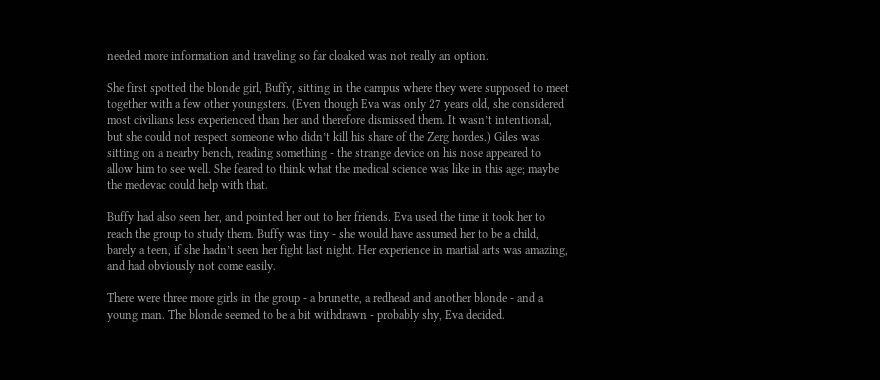needed more information and traveling so far cloaked was not really an option.

She first spotted the blonde girl, Buffy, sitting in the campus where they were supposed to meet together with a few other youngsters. (Even though Eva was only 27 years old, she considered most civilians less experienced than her and therefore dismissed them. It wasn’t intentional, but she could not respect someone who didn’t kill his share of the Zerg hordes.) Giles was sitting on a nearby bench, reading something - the strange device on his nose appeared to allow him to see well. She feared to think what the medical science was like in this age; maybe the medevac could help with that.

Buffy had also seen her, and pointed her out to her friends. Eva used the time it took her to reach the group to study them. Buffy was tiny - she would have assumed her to be a child, barely a teen, if she hadn’t seen her fight last night. Her experience in martial arts was amazing, and had obviously not come easily.

There were three more girls in the group - a brunette, a redhead and another blonde - and a young man. The blonde seemed to be a bit withdrawn - probably shy, Eva decided.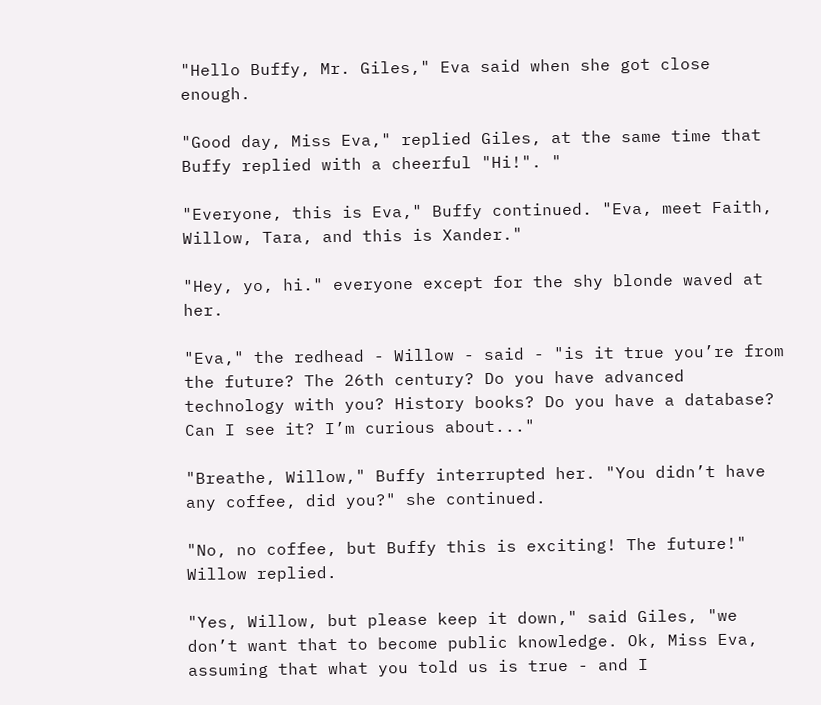"Hello Buffy, Mr. Giles," Eva said when she got close enough.

"Good day, Miss Eva," replied Giles, at the same time that Buffy replied with a cheerful "Hi!". "

"Everyone, this is Eva," Buffy continued. "Eva, meet Faith, Willow, Tara, and this is Xander."

"Hey, yo, hi." everyone except for the shy blonde waved at her.

"Eva," the redhead - Willow - said - "is it true you’re from the future? The 26th century? Do you have advanced technology with you? History books? Do you have a database? Can I see it? I’m curious about..."

"Breathe, Willow," Buffy interrupted her. "You didn’t have any coffee, did you?" she continued.

"No, no coffee, but Buffy this is exciting! The future!" Willow replied.

"Yes, Willow, but please keep it down," said Giles, "we don’t want that to become public knowledge. Ok, Miss Eva, assuming that what you told us is true - and I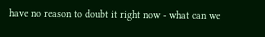have no reason to doubt it right now - what can we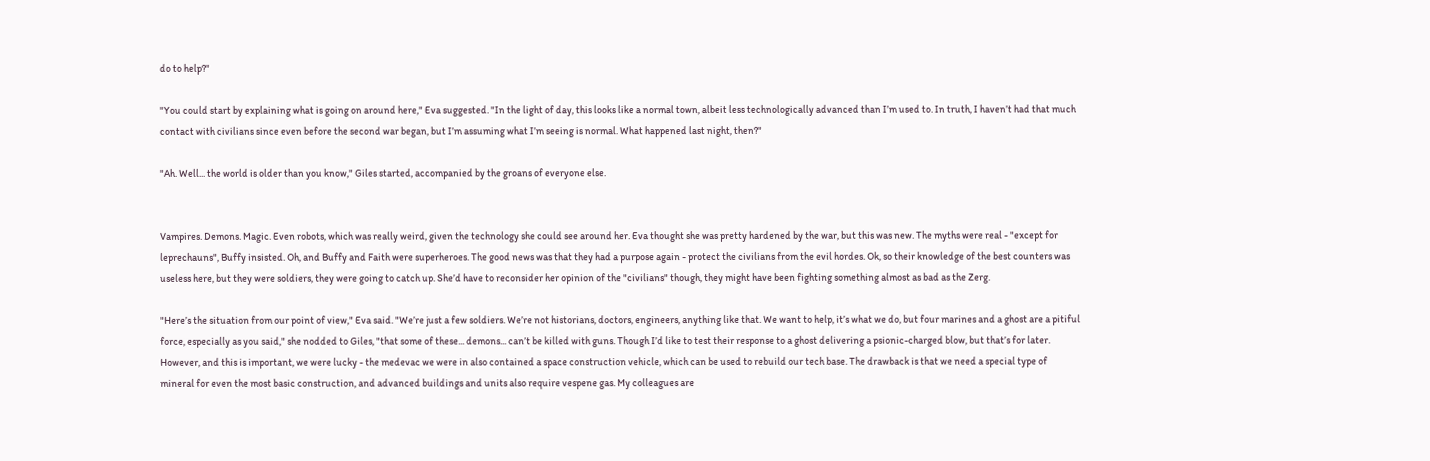do to help?"

"You could start by explaining what is going on around here," Eva suggested. "In the light of day, this looks like a normal town, albeit less technologically advanced than I’m used to. In truth, I haven’t had that much contact with civilians since even before the second war began, but I’m assuming what I’m seeing is normal. What happened last night, then?"

"Ah. Well... the world is older than you know," Giles started, accompanied by the groans of everyone else.


Vampires. Demons. Magic. Even robots, which was really weird, given the technology she could see around her. Eva thought she was pretty hardened by the war, but this was new. The myths were real - "except for leprechauns", Buffy insisted. Oh, and Buffy and Faith were superheroes. The good news was that they had a purpose again - protect the civilians from the evil hordes. Ok, so their knowledge of the best counters was useless here, but they were soldiers, they were going to catch up. She’d have to reconsider her opinion of the "civilians" though, they might have been fighting something almost as bad as the Zerg.

"Here’s the situation from our point of view," Eva said. "We’re just a few soldiers. We’re not historians, doctors, engineers, anything like that. We want to help, it’s what we do, but four marines and a ghost are a pitiful force, especially as you said," she nodded to Giles, "that some of these... demons... can’t be killed with guns. Though I’d like to test their response to a ghost delivering a psionic-charged blow, but that’s for later. However, and this is important, we were lucky - the medevac we were in also contained a space construction vehicle, which can be used to rebuild our tech base. The drawback is that we need a special type of mineral for even the most basic construction, and advanced buildings and units also require vespene gas. My colleagues are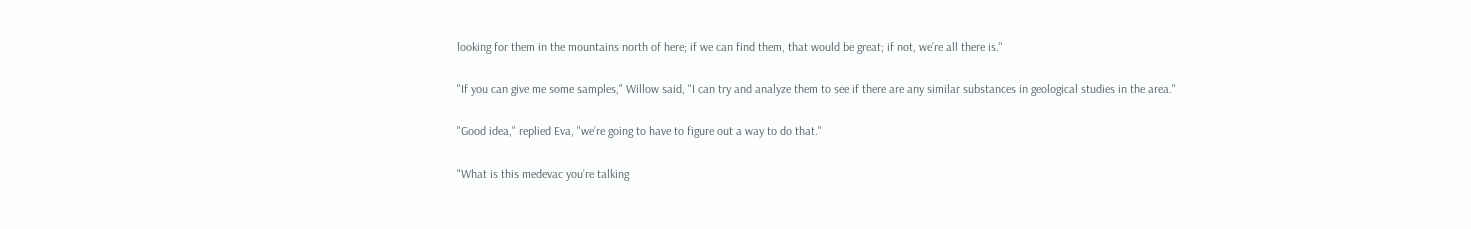looking for them in the mountains north of here; if we can find them, that would be great; if not, we’re all there is."

"If you can give me some samples," Willow said, "I can try and analyze them to see if there are any similar substances in geological studies in the area."

"Good idea," replied Eva, "we’re going to have to figure out a way to do that."

"What is this medevac you’re talking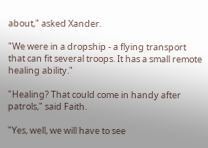about," asked Xander.

"We were in a dropship - a flying transport that can fit several troops. It has a small remote healing ability."

"Healing? That could come in handy after patrols," said Faith.

"Yes, well, we will have to see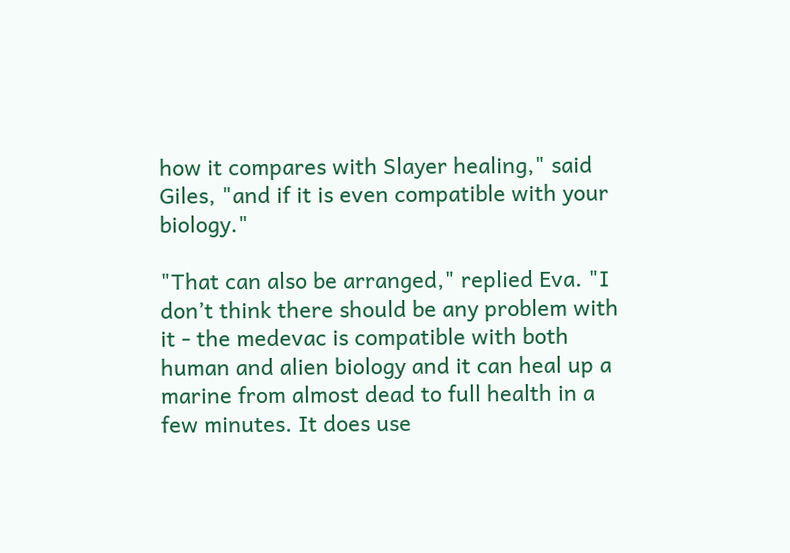how it compares with Slayer healing," said Giles, "and if it is even compatible with your biology."

"That can also be arranged," replied Eva. "I don’t think there should be any problem with it - the medevac is compatible with both human and alien biology and it can heal up a marine from almost dead to full health in a few minutes. It does use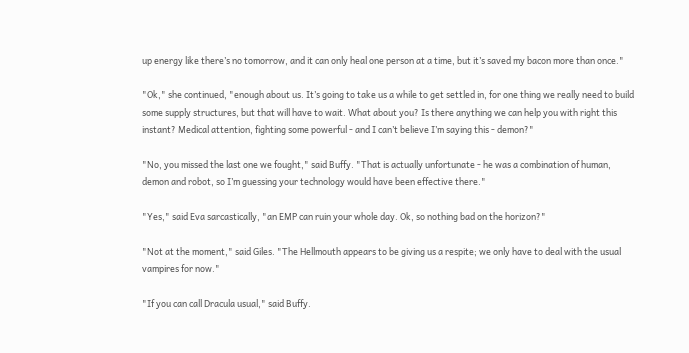up energy like there’s no tomorrow, and it can only heal one person at a time, but it’s saved my bacon more than once."

"Ok," she continued, "enough about us. It’s going to take us a while to get settled in, for one thing we really need to build some supply structures, but that will have to wait. What about you? Is there anything we can help you with right this instant? Medical attention, fighting some powerful - and I can’t believe I’m saying this - demon?"

"No, you missed the last one we fought," said Buffy. "That is actually unfortunate - he was a combination of human, demon and robot, so I’m guessing your technology would have been effective there."

"Yes," said Eva sarcastically, "an EMP can ruin your whole day. Ok, so nothing bad on the horizon?"

"Not at the moment," said Giles. "The Hellmouth appears to be giving us a respite; we only have to deal with the usual vampires for now."

"If you can call Dracula usual," said Buffy.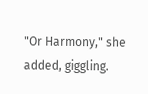"Or Harmony," she added, giggling.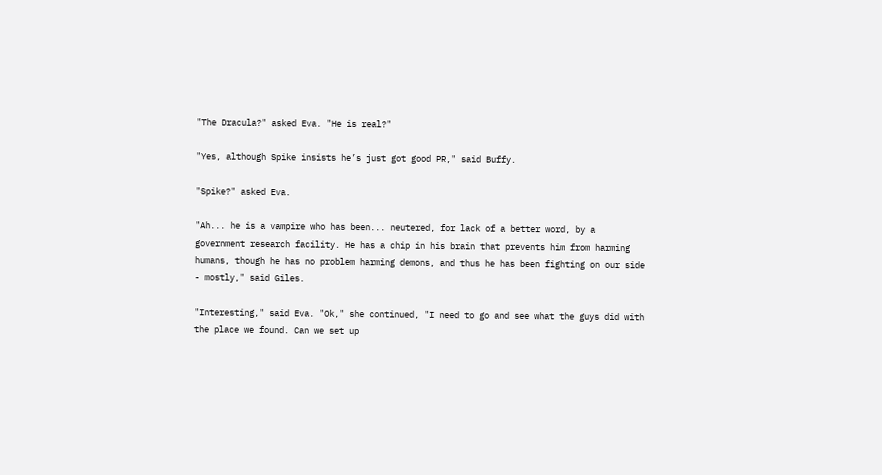"The Dracula?" asked Eva. "He is real?"

"Yes, although Spike insists he’s just got good PR," said Buffy.

"Spike?" asked Eva.

"Ah... he is a vampire who has been... neutered, for lack of a better word, by a government research facility. He has a chip in his brain that prevents him from harming humans, though he has no problem harming demons, and thus he has been fighting on our side - mostly," said Giles.

"Interesting," said Eva. "Ok," she continued, "I need to go and see what the guys did with the place we found. Can we set up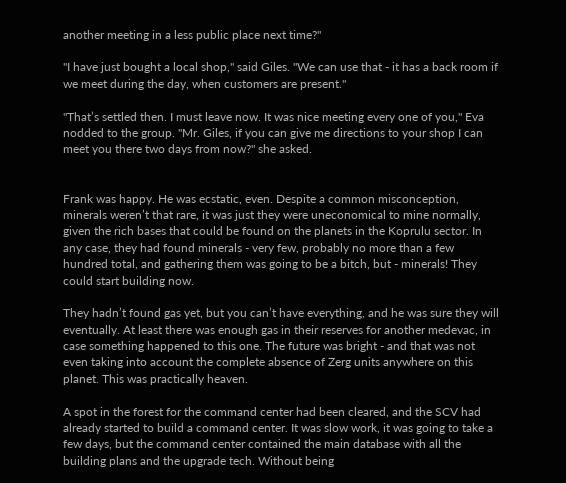another meeting in a less public place next time?"

"I have just bought a local shop," said Giles. "We can use that - it has a back room if we meet during the day, when customers are present."

"That’s settled then. I must leave now. It was nice meeting every one of you," Eva nodded to the group. "Mr. Giles, if you can give me directions to your shop I can meet you there two days from now?" she asked.


Frank was happy. He was ecstatic, even. Despite a common misconception, minerals weren’t that rare, it was just they were uneconomical to mine normally, given the rich bases that could be found on the planets in the Koprulu sector. In any case, they had found minerals - very few, probably no more than a few hundred total, and gathering them was going to be a bitch, but - minerals! They could start building now.

They hadn’t found gas yet, but you can’t have everything, and he was sure they will eventually. At least there was enough gas in their reserves for another medevac, in case something happened to this one. The future was bright - and that was not even taking into account the complete absence of Zerg units anywhere on this planet. This was practically heaven.

A spot in the forest for the command center had been cleared, and the SCV had already started to build a command center. It was slow work, it was going to take a few days, but the command center contained the main database with all the building plans and the upgrade tech. Without being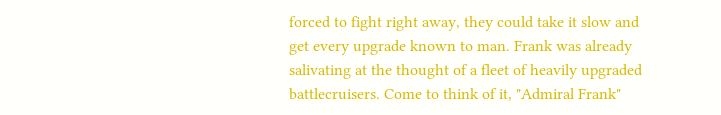forced to fight right away, they could take it slow and get every upgrade known to man. Frank was already salivating at the thought of a fleet of heavily upgraded battlecruisers. Come to think of it, "Admiral Frank"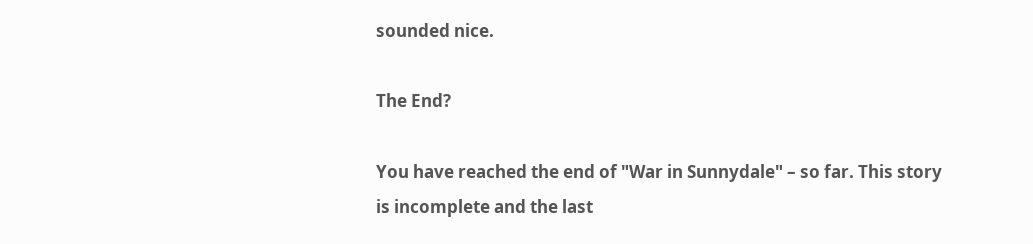sounded nice.

The End?

You have reached the end of "War in Sunnydale" – so far. This story is incomplete and the last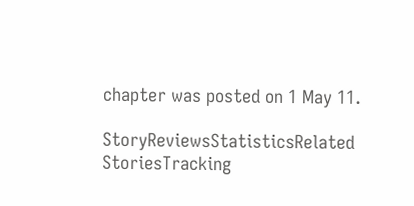chapter was posted on 1 May 11.

StoryReviewsStatisticsRelated StoriesTracking